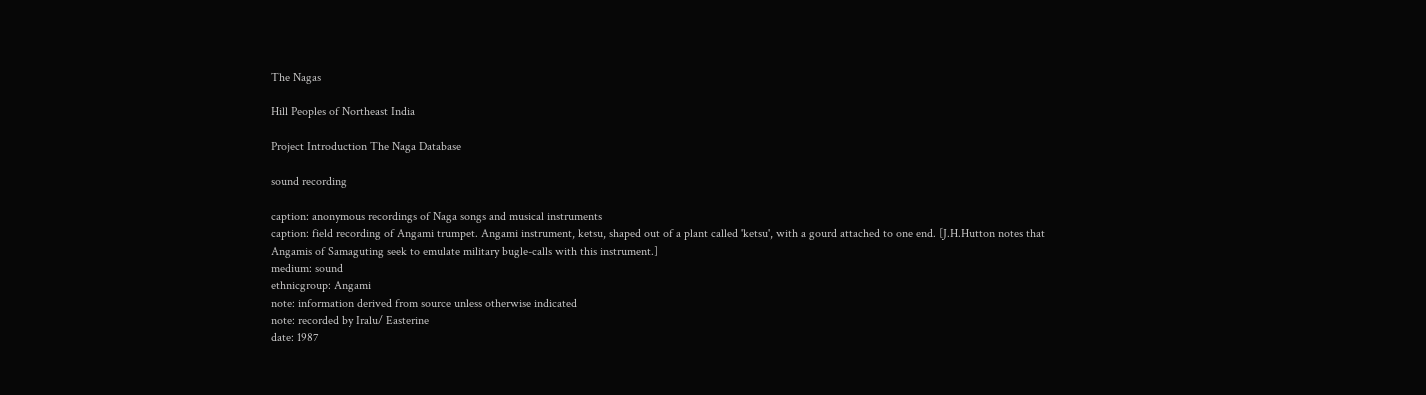The Nagas

Hill Peoples of Northeast India

Project Introduction The Naga Database

sound recording

caption: anonymous recordings of Naga songs and musical instruments
caption: field recording of Angami trumpet. Angami instrument, ketsu, shaped out of a plant called 'ketsu', with a gourd attached to one end. [J.H.Hutton notes that Angamis of Samaguting seek to emulate military bugle-calls with this instrument.]
medium: sound
ethnicgroup: Angami
note: information derived from source unless otherwise indicated
note: recorded by Iralu/ Easterine
date: 1987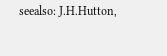seealso: J.H.Hutton,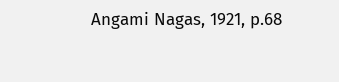Angami Nagas, 1921, p.68